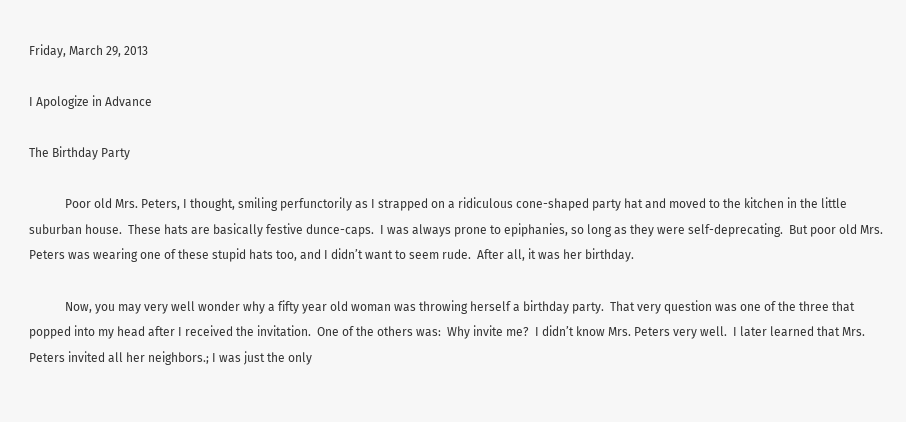Friday, March 29, 2013

I Apologize in Advance

The Birthday Party

            Poor old Mrs. Peters, I thought, smiling perfunctorily as I strapped on a ridiculous cone-shaped party hat and moved to the kitchen in the little suburban house.  These hats are basically festive dunce-caps.  I was always prone to epiphanies, so long as they were self-deprecating.  But poor old Mrs. Peters was wearing one of these stupid hats too, and I didn’t want to seem rude.  After all, it was her birthday.

            Now, you may very well wonder why a fifty year old woman was throwing herself a birthday party.  That very question was one of the three that popped into my head after I received the invitation.  One of the others was:  Why invite me?  I didn’t know Mrs. Peters very well.  I later learned that Mrs. Peters invited all her neighbors.; I was just the only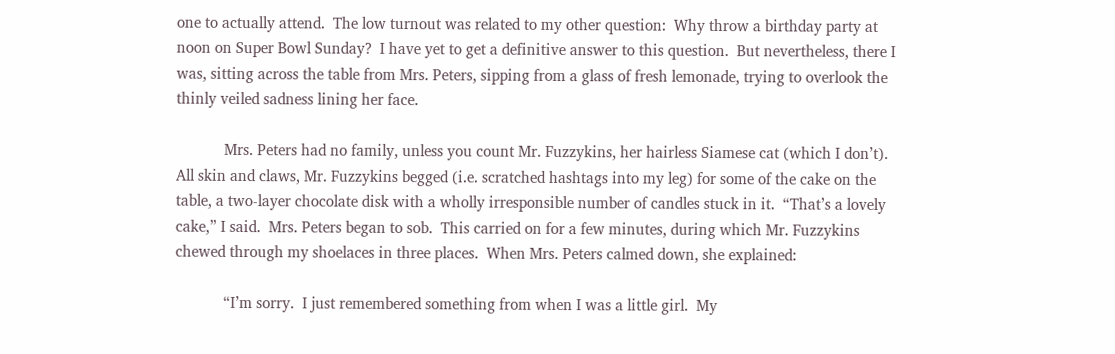one to actually attend.  The low turnout was related to my other question:  Why throw a birthday party at noon on Super Bowl Sunday?  I have yet to get a definitive answer to this question.  But nevertheless, there I was, sitting across the table from Mrs. Peters, sipping from a glass of fresh lemonade, trying to overlook the thinly veiled sadness lining her face.

            Mrs. Peters had no family, unless you count Mr. Fuzzykins, her hairless Siamese cat (which I don’t).  All skin and claws, Mr. Fuzzykins begged (i.e. scratched hashtags into my leg) for some of the cake on the table, a two-layer chocolate disk with a wholly irresponsible number of candles stuck in it.  “That’s a lovely cake,” I said.  Mrs. Peters began to sob.  This carried on for a few minutes, during which Mr. Fuzzykins chewed through my shoelaces in three places.  When Mrs. Peters calmed down, she explained:

            “I’m sorry.  I just remembered something from when I was a little girl.  My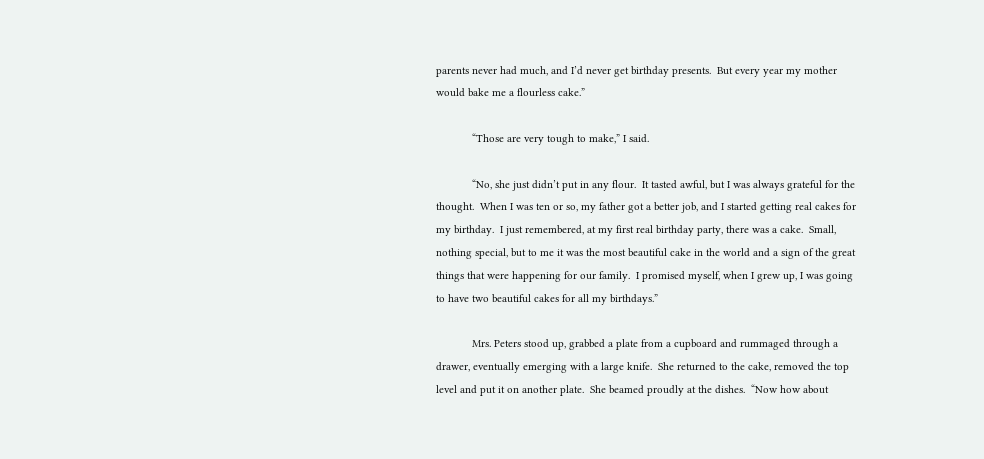parents never had much, and I’d never get birthday presents.  But every year my mother would bake me a flourless cake.”

            “Those are very tough to make,” I said.

            “No, she just didn’t put in any flour.  It tasted awful, but I was always grateful for the thought.  When I was ten or so, my father got a better job, and I started getting real cakes for my birthday.  I just remembered, at my first real birthday party, there was a cake.  Small, nothing special, but to me it was the most beautiful cake in the world and a sign of the great things that were happening for our family.  I promised myself, when I grew up, I was going to have two beautiful cakes for all my birthdays.”

            Mrs. Peters stood up, grabbed a plate from a cupboard and rummaged through a drawer, eventually emerging with a large knife.  She returned to the cake, removed the top level and put it on another plate.  She beamed proudly at the dishes.  “Now how about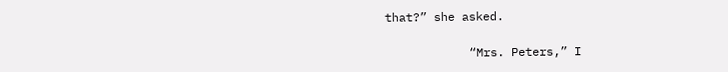that?” she asked.

            “Mrs. Peters,” I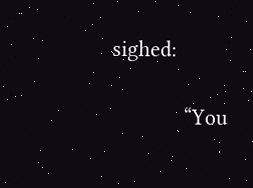sighed:

            “You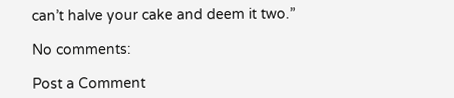can’t halve your cake and deem it two.”

No comments:

Post a Comment